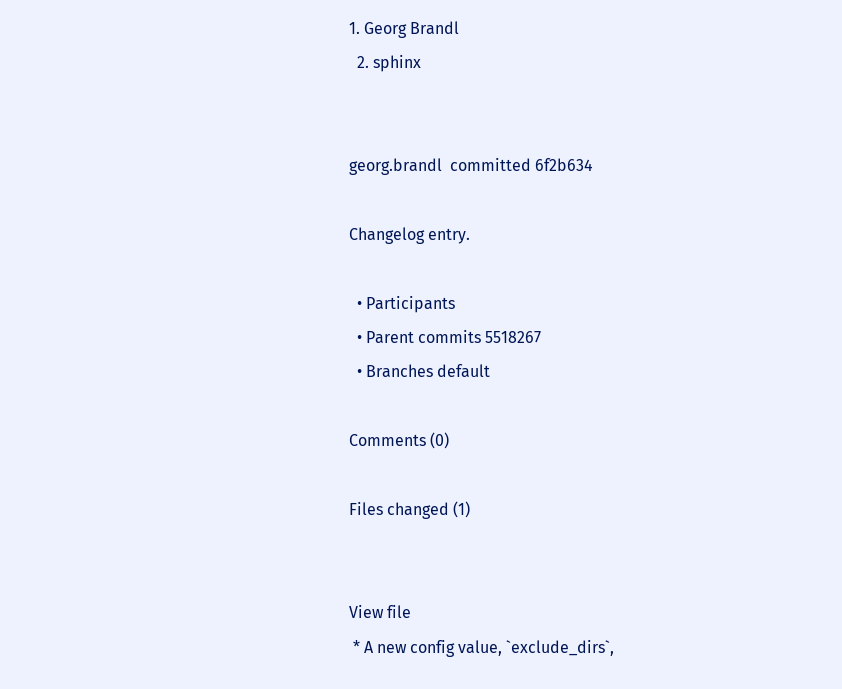1. Georg Brandl
  2. sphinx


georg.brandl  committed 6f2b634

Changelog entry.

  • Participants
  • Parent commits 5518267
  • Branches default

Comments (0)

Files changed (1)


View file
 * A new config value, `exclude_dirs`,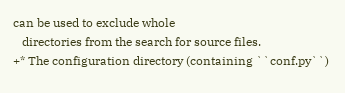can be used to exclude whole
   directories from the search for source files.
+* The configuration directory (containing ``conf.py``)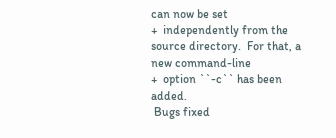can now be set
+  independently from the source directory.  For that, a new command-line
+  option ``-c`` has been added.
 Bugs fixed